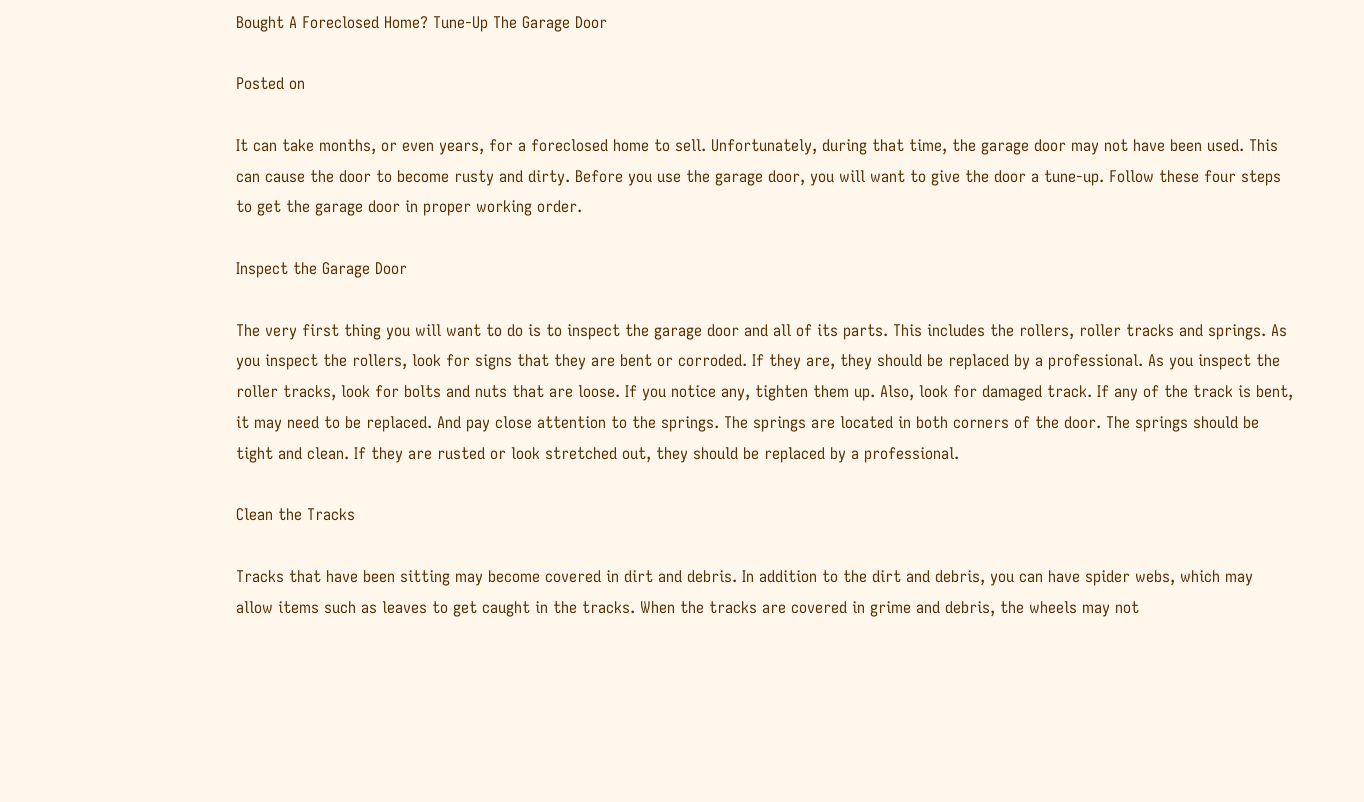Bought A Foreclosed Home? Tune-Up The Garage Door

Posted on

It can take months, or even years, for a foreclosed home to sell. Unfortunately, during that time, the garage door may not have been used. This can cause the door to become rusty and dirty. Before you use the garage door, you will want to give the door a tune-up. Follow these four steps to get the garage door in proper working order.

Inspect the Garage Door

The very first thing you will want to do is to inspect the garage door and all of its parts. This includes the rollers, roller tracks and springs. As you inspect the rollers, look for signs that they are bent or corroded. If they are, they should be replaced by a professional. As you inspect the roller tracks, look for bolts and nuts that are loose. If you notice any, tighten them up. Also, look for damaged track. If any of the track is bent, it may need to be replaced. And pay close attention to the springs. The springs are located in both corners of the door. The springs should be tight and clean. If they are rusted or look stretched out, they should be replaced by a professional.

Clean the Tracks

Tracks that have been sitting may become covered in dirt and debris. In addition to the dirt and debris, you can have spider webs, which may allow items such as leaves to get caught in the tracks. When the tracks are covered in grime and debris, the wheels may not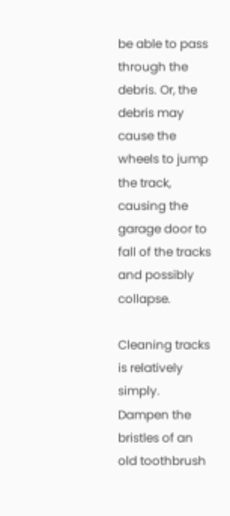be able to pass through the debris. Or, the debris may cause the wheels to jump the track, causing the garage door to fall of the tracks and possibly collapse.

Cleaning tracks is relatively simply. Dampen the bristles of an old toothbrush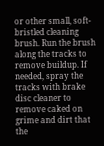or other small, soft-bristled cleaning brush. Run the brush along the tracks to remove buildup. If needed, spray the tracks with brake disc cleaner to remove caked on grime and dirt that the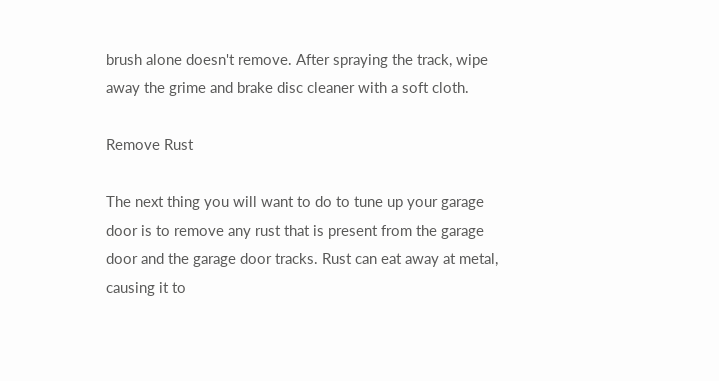brush alone doesn't remove. After spraying the track, wipe away the grime and brake disc cleaner with a soft cloth.

Remove Rust

The next thing you will want to do to tune up your garage door is to remove any rust that is present from the garage door and the garage door tracks. Rust can eat away at metal, causing it to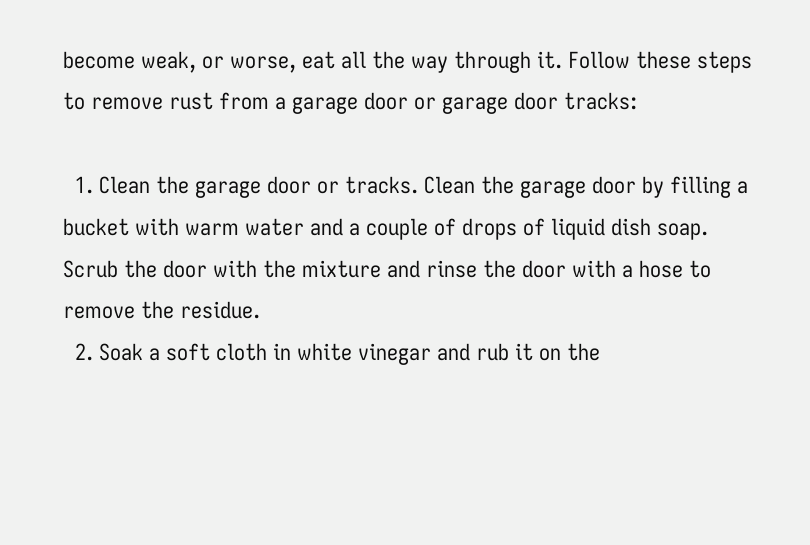become weak, or worse, eat all the way through it. Follow these steps to remove rust from a garage door or garage door tracks:

  1. Clean the garage door or tracks. Clean the garage door by filling a bucket with warm water and a couple of drops of liquid dish soap. Scrub the door with the mixture and rinse the door with a hose to remove the residue.
  2. Soak a soft cloth in white vinegar and rub it on the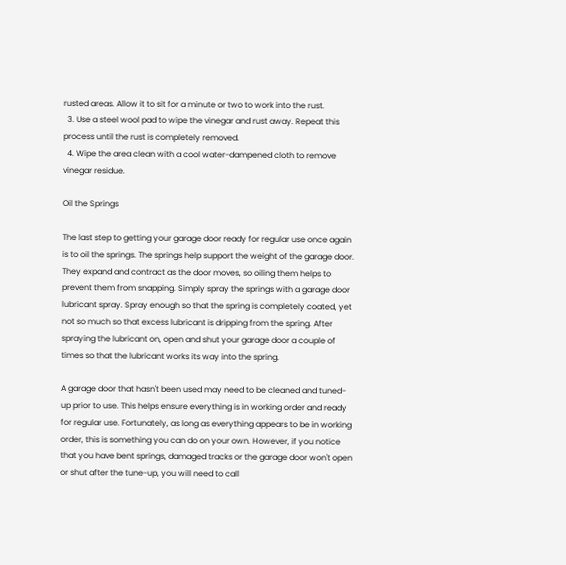rusted areas. Allow it to sit for a minute or two to work into the rust.
  3. Use a steel wool pad to wipe the vinegar and rust away. Repeat this process until the rust is completely removed.
  4. Wipe the area clean with a cool water-dampened cloth to remove vinegar residue.

Oil the Springs

The last step to getting your garage door ready for regular use once again is to oil the springs. The springs help support the weight of the garage door. They expand and contract as the door moves, so oiling them helps to prevent them from snapping. Simply spray the springs with a garage door lubricant spray. Spray enough so that the spring is completely coated, yet not so much so that excess lubricant is dripping from the spring. After spraying the lubricant on, open and shut your garage door a couple of times so that the lubricant works its way into the spring.

A garage door that hasn't been used may need to be cleaned and tuned-up prior to use. This helps ensure everything is in working order and ready for regular use. Fortunately, as long as everything appears to be in working order, this is something you can do on your own. However, if you notice that you have bent springs, damaged tracks or the garage door won't open or shut after the tune-up, you will need to call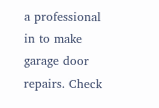a professional in to make garage door repairs. Check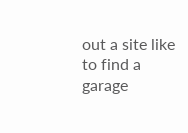out a site like to find a garage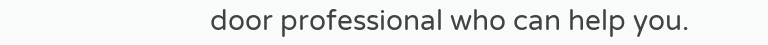door professional who can help you.